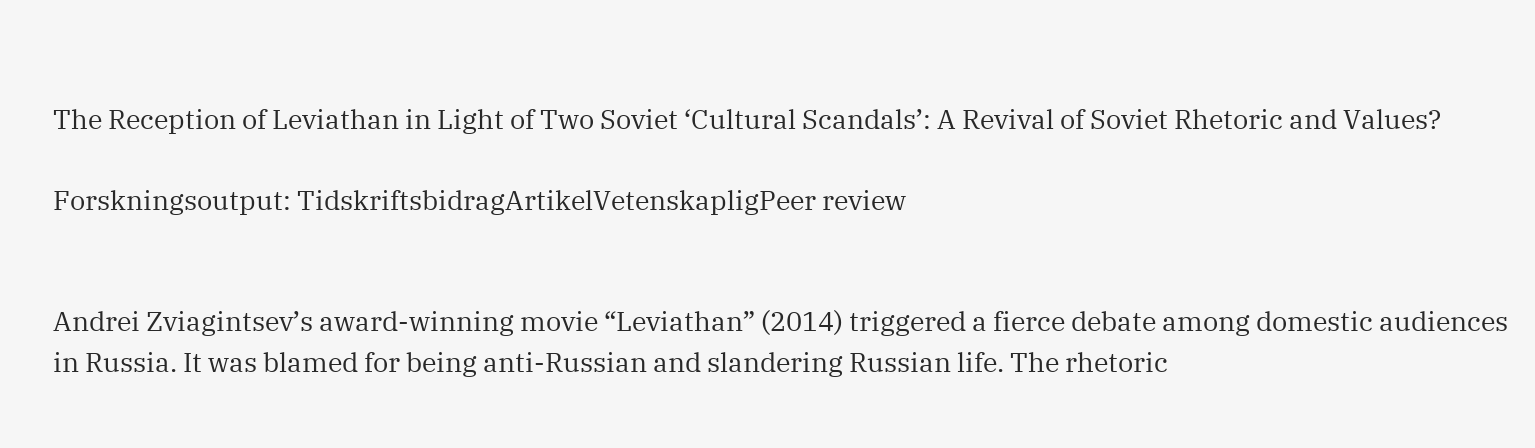The Reception of Leviathan in Light of Two Soviet ‘Cultural Scandals’: A Revival of Soviet Rhetoric and Values?

Forskningsoutput: TidskriftsbidragArtikelVetenskapligPeer review


Andrei Zviagintsev’s award-winning movie “Leviathan” (2014) triggered a fierce debate among domestic audiences in Russia. It was blamed for being anti-Russian and slandering Russian life. The rhetoric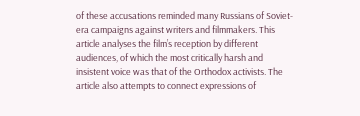of these accusations reminded many Russians of Soviet-era campaigns against writers and filmmakers. This article analyses the film’s reception by different audiences, of which the most critically harsh and insistent voice was that of the Orthodox activists. The article also attempts to connect expressions of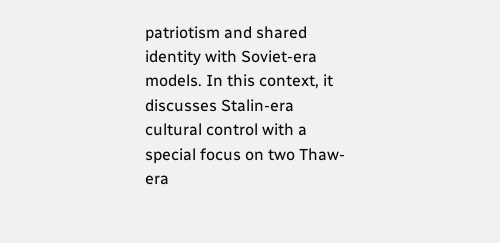patriotism and shared identity with Soviet-era models. In this context, it discusses Stalin-era cultural control with a special focus on two Thaw-era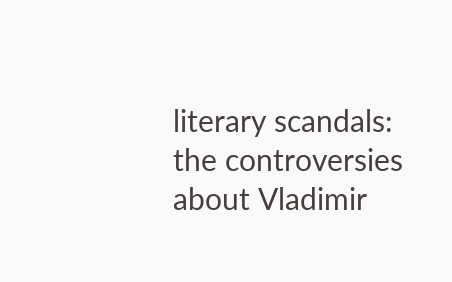literary scandals: the controversies about Vladimir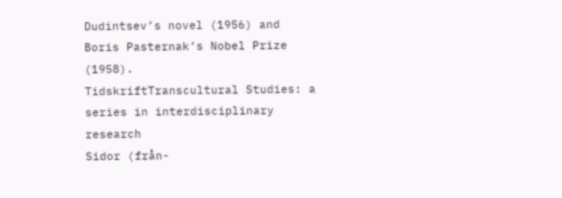Dudintsev’s novel (1956) and Boris Pasternak’s Nobel Prize (1958).
TidskriftTranscultural Studies: a series in interdisciplinary research
Sidor (från-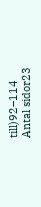till)92–114
Antal sidor23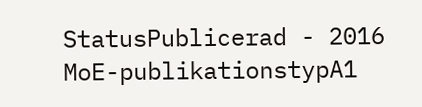StatusPublicerad - 2016
MoE-publikationstypA1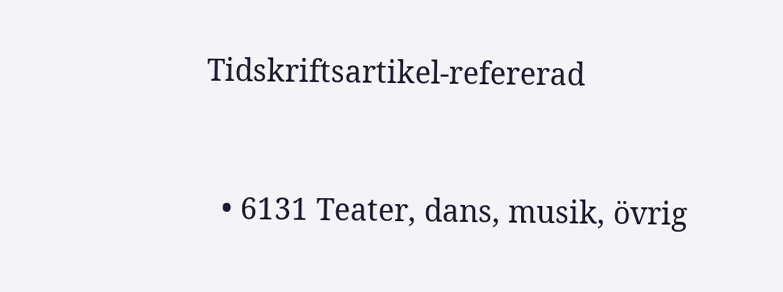Tidskriftsartikel-refererad


  • 6131 Teater, dans, musik, övrig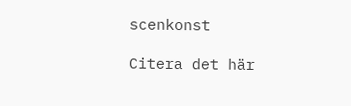scenkonst

Citera det här